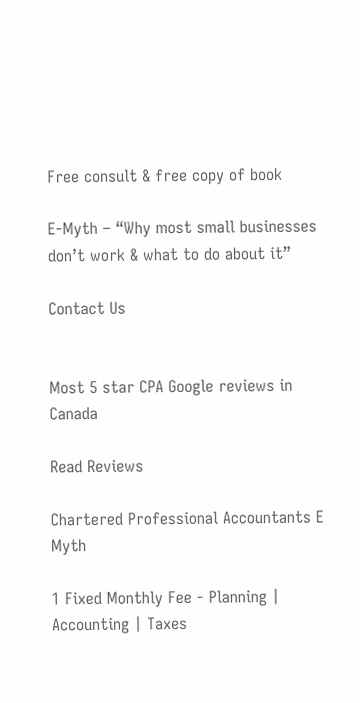Free consult & free copy of book

E-Myth – “Why most small businesses don’t work & what to do about it”

Contact Us


Most 5 star CPA Google reviews in Canada

Read Reviews

Chartered Professional Accountants E Myth

1 Fixed Monthly Fee - Planning | Accounting | Taxes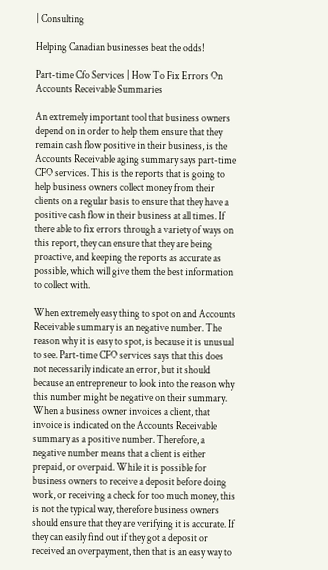| Consulting

Helping Canadian businesses beat the odds!

Part-time Cfo Services | How To Fix Errors On Accounts Receivable Summaries

An extremely important tool that business owners depend on in order to help them ensure that they remain cash flow positive in their business, is the Accounts Receivable aging summary says part-time CFO services. This is the reports that is going to help business owners collect money from their clients on a regular basis to ensure that they have a positive cash flow in their business at all times. If there able to fix errors through a variety of ways on this report, they can ensure that they are being proactive, and keeping the reports as accurate as possible, which will give them the best information to collect with.

When extremely easy thing to spot on and Accounts Receivable summary is an negative number. The reason why it is easy to spot, is because it is unusual to see. Part-time CFO services says that this does not necessarily indicate an error, but it should because an entrepreneur to look into the reason why this number might be negative on their summary. When a business owner invoices a client, that invoice is indicated on the Accounts Receivable summary as a positive number. Therefore, a negative number means that a client is either prepaid, or overpaid. While it is possible for business owners to receive a deposit before doing work, or receiving a check for too much money, this is not the typical way, therefore business owners should ensure that they are verifying it is accurate. If they can easily find out if they got a deposit or received an overpayment, then that is an easy way to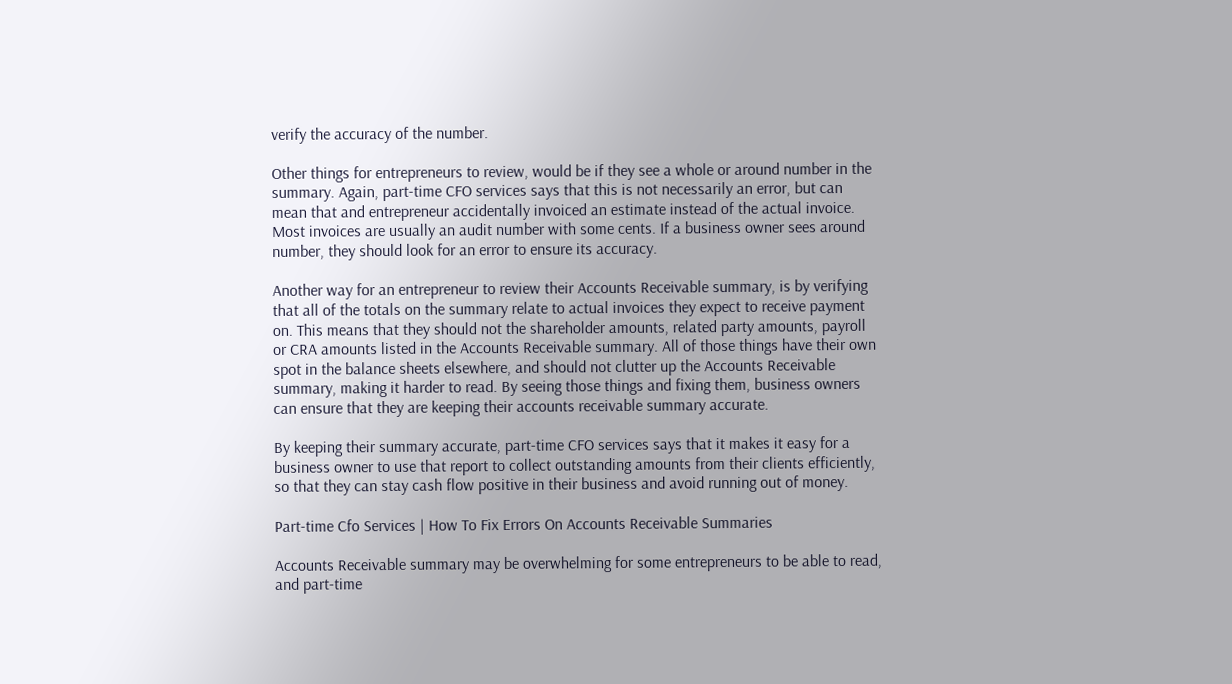verify the accuracy of the number.

Other things for entrepreneurs to review, would be if they see a whole or around number in the summary. Again, part-time CFO services says that this is not necessarily an error, but can mean that and entrepreneur accidentally invoiced an estimate instead of the actual invoice. Most invoices are usually an audit number with some cents. If a business owner sees around number, they should look for an error to ensure its accuracy.

Another way for an entrepreneur to review their Accounts Receivable summary, is by verifying that all of the totals on the summary relate to actual invoices they expect to receive payment on. This means that they should not the shareholder amounts, related party amounts, payroll or CRA amounts listed in the Accounts Receivable summary. All of those things have their own spot in the balance sheets elsewhere, and should not clutter up the Accounts Receivable summary, making it harder to read. By seeing those things and fixing them, business owners can ensure that they are keeping their accounts receivable summary accurate.

By keeping their summary accurate, part-time CFO services says that it makes it easy for a business owner to use that report to collect outstanding amounts from their clients efficiently, so that they can stay cash flow positive in their business and avoid running out of money.

Part-time Cfo Services | How To Fix Errors On Accounts Receivable Summaries

Accounts Receivable summary may be overwhelming for some entrepreneurs to be able to read, and part-time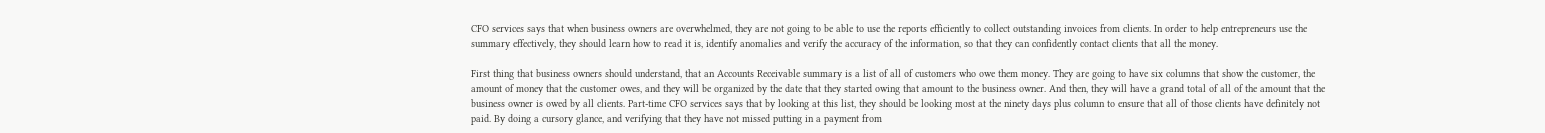CFO services says that when business owners are overwhelmed, they are not going to be able to use the reports efficiently to collect outstanding invoices from clients. In order to help entrepreneurs use the summary effectively, they should learn how to read it is, identify anomalies and verify the accuracy of the information, so that they can confidently contact clients that all the money.

First thing that business owners should understand, that an Accounts Receivable summary is a list of all of customers who owe them money. They are going to have six columns that show the customer, the amount of money that the customer owes, and they will be organized by the date that they started owing that amount to the business owner. And then, they will have a grand total of all of the amount that the business owner is owed by all clients. Part-time CFO services says that by looking at this list, they should be looking most at the ninety days plus column to ensure that all of those clients have definitely not paid. By doing a cursory glance, and verifying that they have not missed putting in a payment from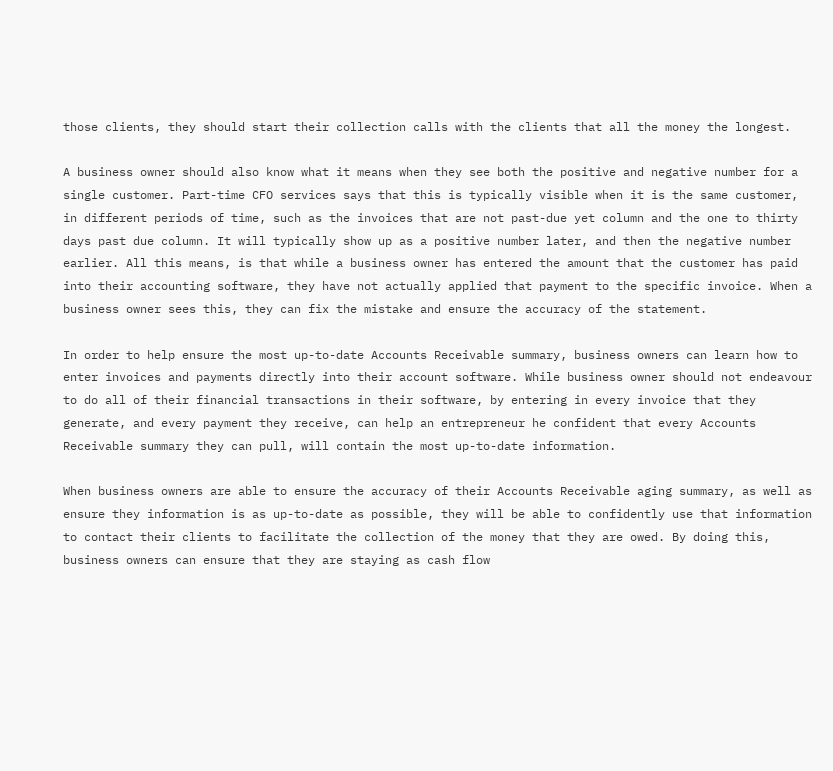those clients, they should start their collection calls with the clients that all the money the longest.

A business owner should also know what it means when they see both the positive and negative number for a single customer. Part-time CFO services says that this is typically visible when it is the same customer, in different periods of time, such as the invoices that are not past-due yet column and the one to thirty days past due column. It will typically show up as a positive number later, and then the negative number earlier. All this means, is that while a business owner has entered the amount that the customer has paid into their accounting software, they have not actually applied that payment to the specific invoice. When a business owner sees this, they can fix the mistake and ensure the accuracy of the statement.

In order to help ensure the most up-to-date Accounts Receivable summary, business owners can learn how to enter invoices and payments directly into their account software. While business owner should not endeavour to do all of their financial transactions in their software, by entering in every invoice that they generate, and every payment they receive, can help an entrepreneur he confident that every Accounts Receivable summary they can pull, will contain the most up-to-date information.

When business owners are able to ensure the accuracy of their Accounts Receivable aging summary, as well as ensure they information is as up-to-date as possible, they will be able to confidently use that information to contact their clients to facilitate the collection of the money that they are owed. By doing this, business owners can ensure that they are staying as cash flow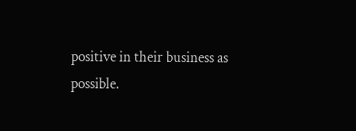positive in their business as possible.